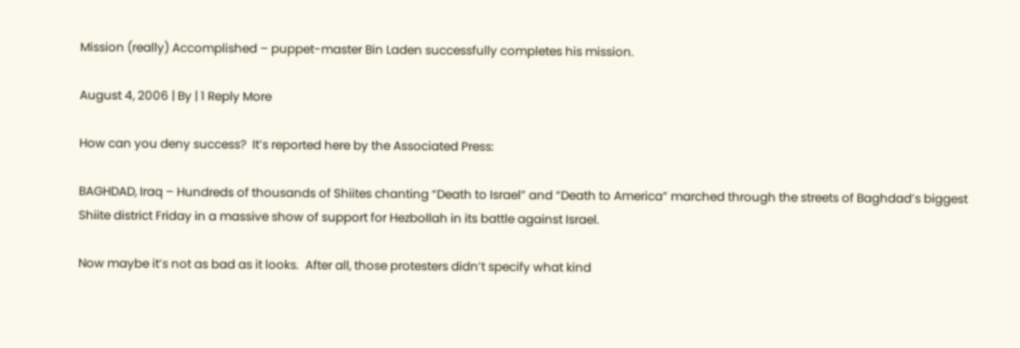Mission (really) Accomplished – puppet-master Bin Laden successfully completes his mission.

August 4, 2006 | By | 1 Reply More

How can you deny success?  It’s reported here by the Associated Press:

BAGHDAD, Iraq – Hundreds of thousands of Shiites chanting “Death to Israel” and “Death to America” marched through the streets of Baghdad’s biggest Shiite district Friday in a massive show of support for Hezbollah in its battle against Israel.

Now maybe it’s not as bad as it looks.  After all, those protesters didn’t specify what kind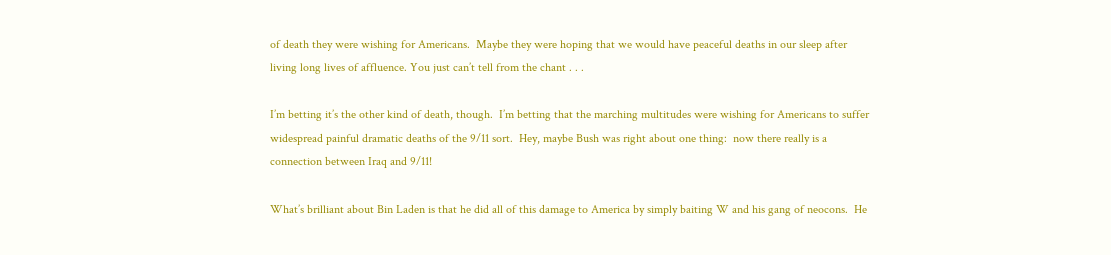of death they were wishing for Americans.  Maybe they were hoping that we would have peaceful deaths in our sleep after living long lives of affluence. You just can’t tell from the chant . . .

I’m betting it’s the other kind of death, though.  I’m betting that the marching multitudes were wishing for Americans to suffer widespread painful dramatic deaths of the 9/11 sort.  Hey, maybe Bush was right about one thing:  now there really is a connection between Iraq and 9/11!

What’s brilliant about Bin Laden is that he did all of this damage to America by simply baiting W and his gang of neocons.  He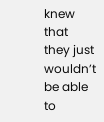knew that they just wouldn’t be able to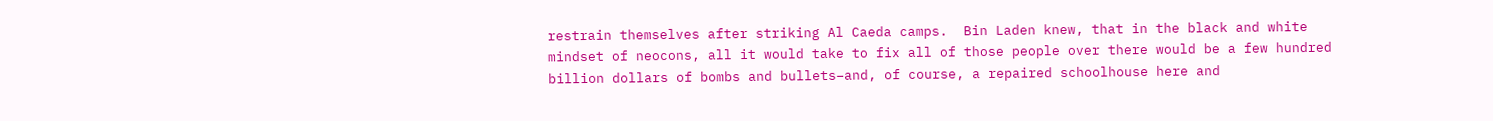restrain themselves after striking Al Caeda camps.  Bin Laden knew, that in the black and white mindset of neocons, all it would take to fix all of those people over there would be a few hundred billion dollars of bombs and bullets–and, of course, a repaired schoolhouse here and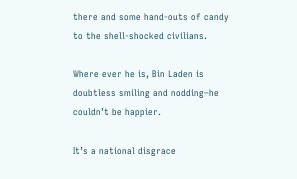there and some hand-outs of candy to the shell-shocked civilians.

Where ever he is, Bin Laden is doubtless smiling and nodding–he couldn’t be happier.

It’s a national disgrace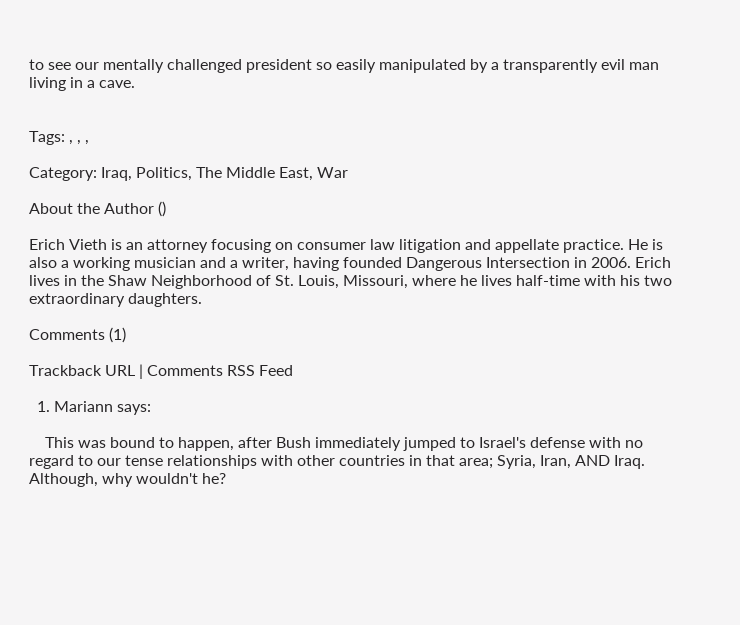to see our mentally challenged president so easily manipulated by a transparently evil man living in a cave.


Tags: , , ,

Category: Iraq, Politics, The Middle East, War

About the Author ()

Erich Vieth is an attorney focusing on consumer law litigation and appellate practice. He is also a working musician and a writer, having founded Dangerous Intersection in 2006. Erich lives in the Shaw Neighborhood of St. Louis, Missouri, where he lives half-time with his two extraordinary daughters.

Comments (1)

Trackback URL | Comments RSS Feed

  1. Mariann says:

    This was bound to happen, after Bush immediately jumped to Israel's defense with no regard to our tense relationships with other countries in that area; Syria, Iran, AND Iraq. Although, why wouldn't he?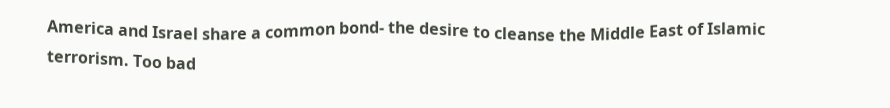America and Israel share a common bond- the desire to cleanse the Middle East of Islamic terrorism. Too bad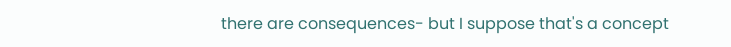there are consequences- but I suppose that's a concept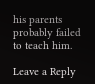his parents probably failed to teach him.

Leave a Reply